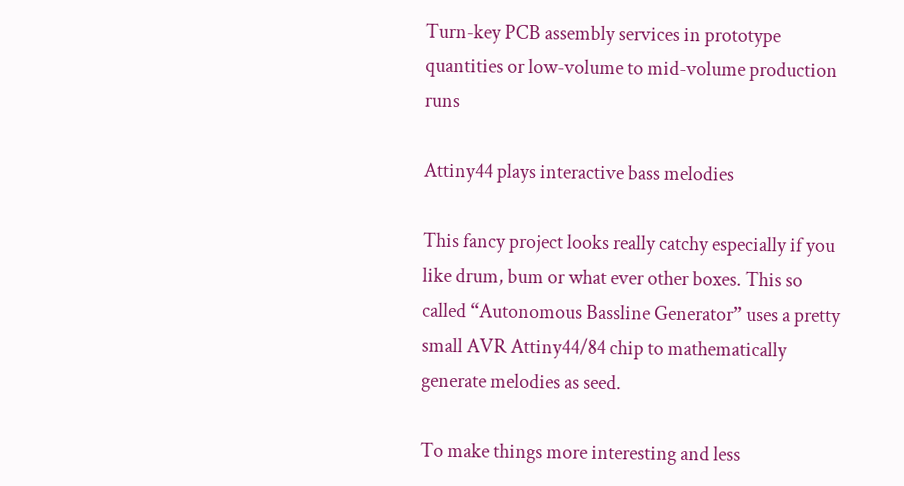Turn-key PCB assembly services in prototype quantities or low-volume to mid-volume production runs

Attiny44 plays interactive bass melodies

This fancy project looks really catchy especially if you like drum, bum or what ever other boxes. This so called “Autonomous Bassline Generator” uses a pretty small AVR Attiny44/84 chip to mathematically generate melodies as seed.

To make things more interesting and less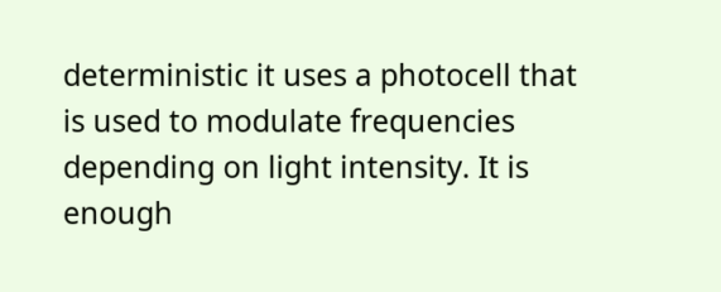deterministic it uses a photocell that is used to modulate frequencies depending on light intensity. It is enough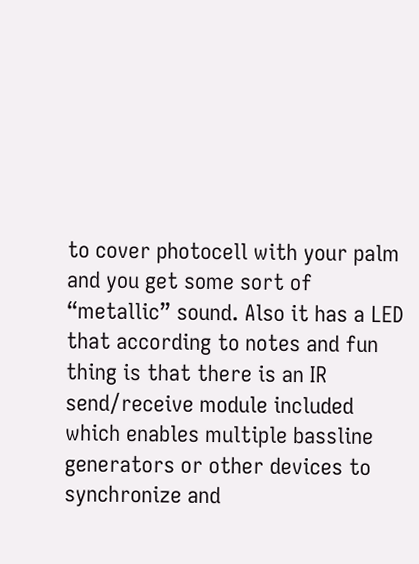to cover photocell with your palm and you get some sort of “metallic” sound. Also it has a LED that according to notes and fun thing is that there is an IR send/receive module included which enables multiple bassline generators or other devices to synchronize and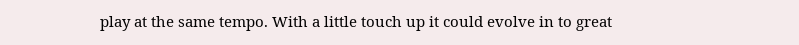play at the same tempo. With a little touch up it could evolve in to great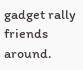gadget rally friends around.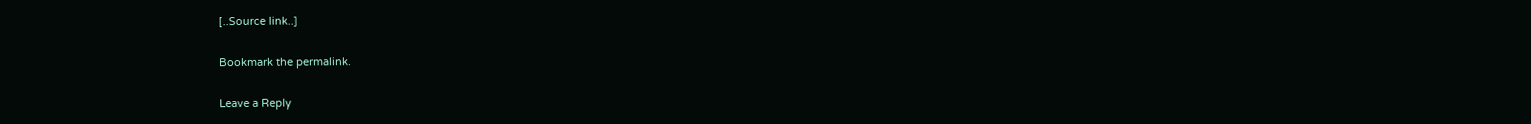[..Source link..]

Bookmark the permalink.

Leave a Reply